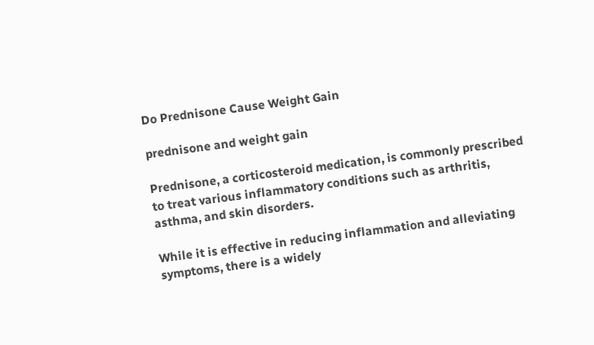Do Prednisone Cause Weight Gain

prednisone and weight gain

Prednisone, a corticosteroid medication, is commonly prescribed to treat various inflammatory conditions such as arthritis, asthma, and skin disorders.

While it is effective in reducing inflammation and alleviating symptoms, there is a widely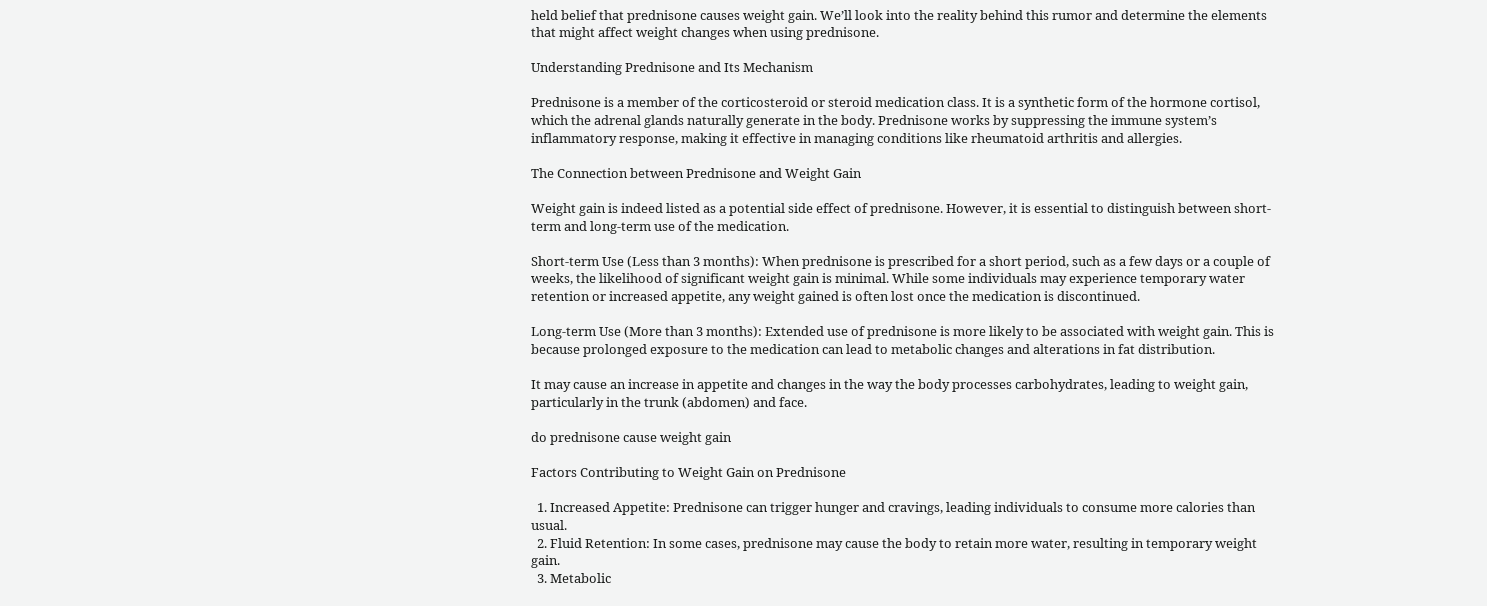held belief that prednisone causes weight gain. We’ll look into the reality behind this rumor and determine the elements that might affect weight changes when using prednisone.

Understanding Prednisone and Its Mechanism

Prednisone is a member of the corticosteroid or steroid medication class. It is a synthetic form of the hormone cortisol, which the adrenal glands naturally generate in the body. Prednisone works by suppressing the immune system’s inflammatory response, making it effective in managing conditions like rheumatoid arthritis and allergies.

The Connection between Prednisone and Weight Gain

Weight gain is indeed listed as a potential side effect of prednisone. However, it is essential to distinguish between short-term and long-term use of the medication.

Short-term Use (Less than 3 months): When prednisone is prescribed for a short period, such as a few days or a couple of weeks, the likelihood of significant weight gain is minimal. While some individuals may experience temporary water retention or increased appetite, any weight gained is often lost once the medication is discontinued.

Long-term Use (More than 3 months): Extended use of prednisone is more likely to be associated with weight gain. This is because prolonged exposure to the medication can lead to metabolic changes and alterations in fat distribution.

It may cause an increase in appetite and changes in the way the body processes carbohydrates, leading to weight gain, particularly in the trunk (abdomen) and face.

do prednisone cause weight gain

Factors Contributing to Weight Gain on Prednisone

  1. Increased Appetite: Prednisone can trigger hunger and cravings, leading individuals to consume more calories than usual.
  2. Fluid Retention: In some cases, prednisone may cause the body to retain more water, resulting in temporary weight gain.
  3. Metabolic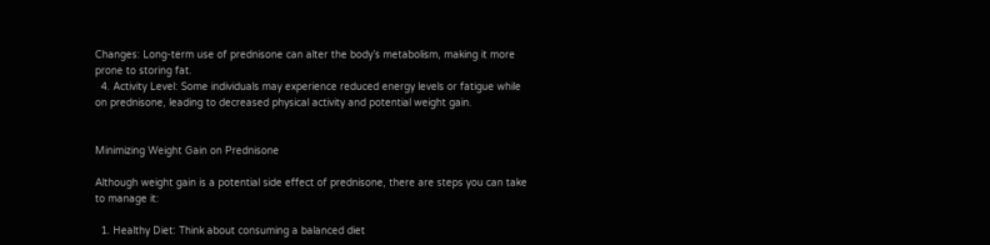Changes: Long-term use of prednisone can alter the body’s metabolism, making it more prone to storing fat.
  4. Activity Level: Some individuals may experience reduced energy levels or fatigue while on prednisone, leading to decreased physical activity and potential weight gain.


Minimizing Weight Gain on Prednisone

Although weight gain is a potential side effect of prednisone, there are steps you can take to manage it:

  1. Healthy Diet: Think about consuming a balanced diet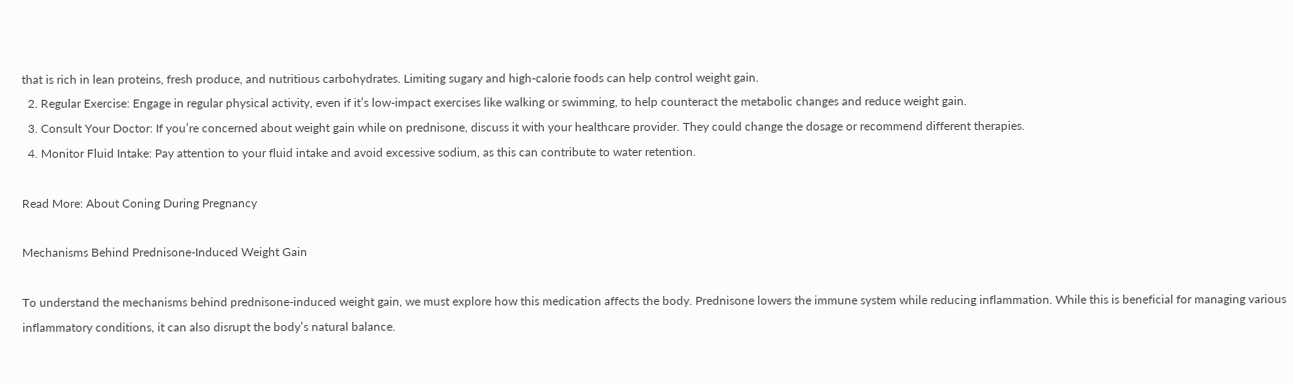that is rich in lean proteins, fresh produce, and nutritious carbohydrates. Limiting sugary and high-calorie foods can help control weight gain.
  2. Regular Exercise: Engage in regular physical activity, even if it’s low-impact exercises like walking or swimming, to help counteract the metabolic changes and reduce weight gain.
  3. Consult Your Doctor: If you’re concerned about weight gain while on prednisone, discuss it with your healthcare provider. They could change the dosage or recommend different therapies.
  4. Monitor Fluid Intake: Pay attention to your fluid intake and avoid excessive sodium, as this can contribute to water retention.

Read More: About Coning During Pregnancy

Mechanisms Behind Prednisone-Induced Weight Gain

To understand the mechanisms behind prednisone-induced weight gain, we must explore how this medication affects the body. Prednisone lowers the immune system while reducing inflammation. While this is beneficial for managing various inflammatory conditions, it can also disrupt the body’s natural balance.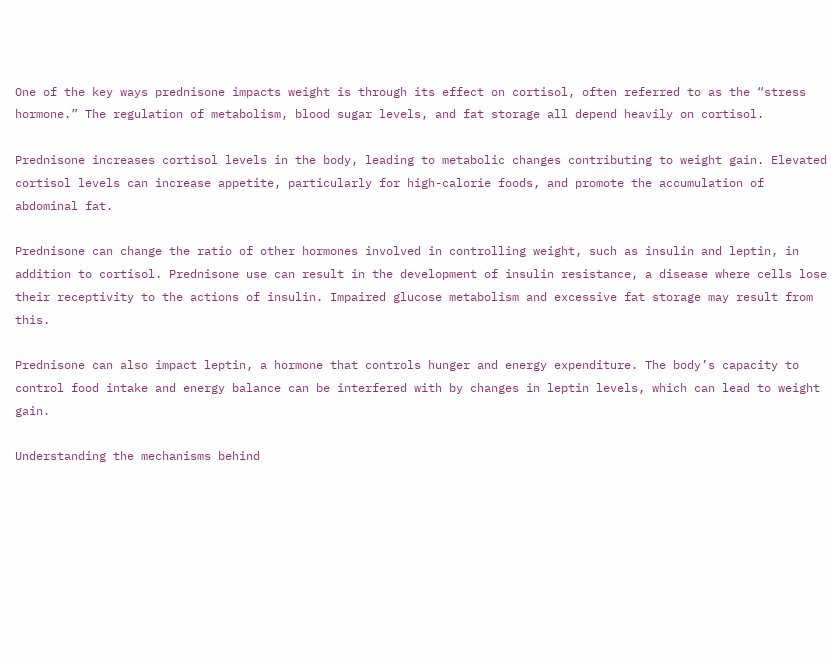One of the key ways prednisone impacts weight is through its effect on cortisol, often referred to as the “stress hormone.” The regulation of metabolism, blood sugar levels, and fat storage all depend heavily on cortisol.

Prednisone increases cortisol levels in the body, leading to metabolic changes contributing to weight gain. Elevated cortisol levels can increase appetite, particularly for high-calorie foods, and promote the accumulation of abdominal fat.

Prednisone can change the ratio of other hormones involved in controlling weight, such as insulin and leptin, in addition to cortisol. Prednisone use can result in the development of insulin resistance, a disease where cells lose their receptivity to the actions of insulin. Impaired glucose metabolism and excessive fat storage may result from this.

Prednisone can also impact leptin, a hormone that controls hunger and energy expenditure. The body’s capacity to control food intake and energy balance can be interfered with by changes in leptin levels, which can lead to weight gain.

Understanding the mechanisms behind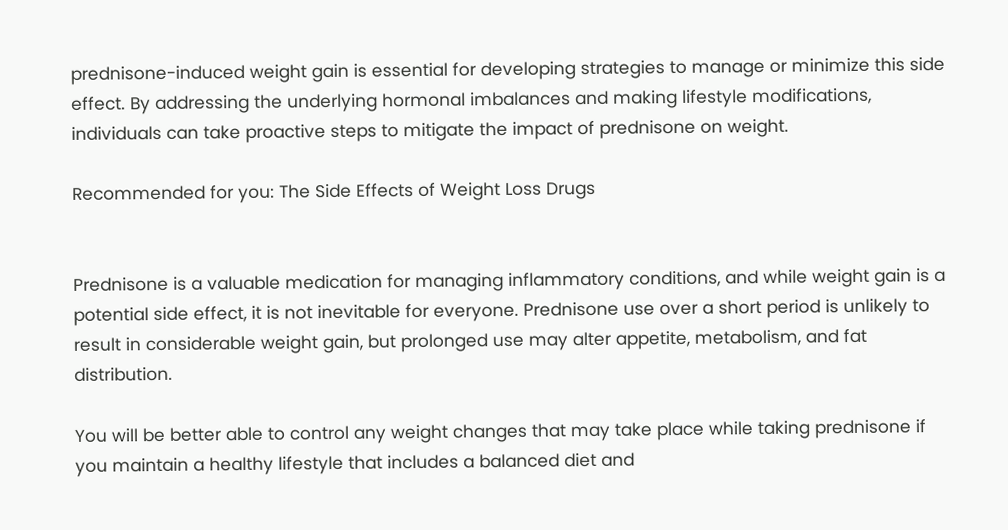prednisone-induced weight gain is essential for developing strategies to manage or minimize this side effect. By addressing the underlying hormonal imbalances and making lifestyle modifications, individuals can take proactive steps to mitigate the impact of prednisone on weight.

Recommended for you: The Side Effects of Weight Loss Drugs


Prednisone is a valuable medication for managing inflammatory conditions, and while weight gain is a potential side effect, it is not inevitable for everyone. Prednisone use over a short period is unlikely to result in considerable weight gain, but prolonged use may alter appetite, metabolism, and fat distribution.

You will be better able to control any weight changes that may take place while taking prednisone if you maintain a healthy lifestyle that includes a balanced diet and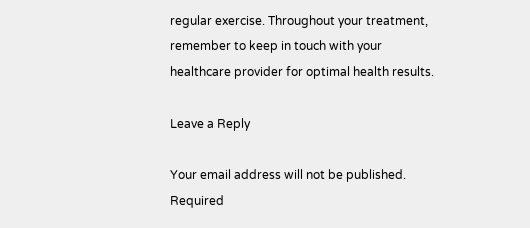regular exercise. Throughout your treatment, remember to keep in touch with your healthcare provider for optimal health results.

Leave a Reply

Your email address will not be published. Required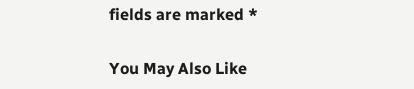fields are marked *

You May Also Like